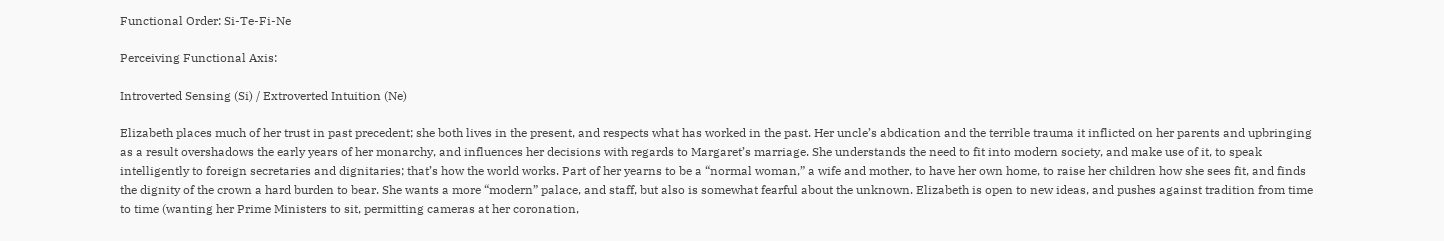Functional Order: Si-Te-Fi-Ne

Perceiving Functional Axis:

Introverted Sensing (Si) / Extroverted Intuition (Ne)

Elizabeth places much of her trust in past precedent; she both lives in the present, and respects what has worked in the past. Her uncle’s abdication and the terrible trauma it inflicted on her parents and upbringing as a result overshadows the early years of her monarchy, and influences her decisions with regards to Margaret’s marriage. She understands the need to fit into modern society, and make use of it, to speak intelligently to foreign secretaries and dignitaries; that’s how the world works. Part of her yearns to be a “normal woman,” a wife and mother, to have her own home, to raise her children how she sees fit, and finds the dignity of the crown a hard burden to bear. She wants a more “modern” palace, and staff, but also is somewhat fearful about the unknown. Elizabeth is open to new ideas, and pushes against tradition from time to time (wanting her Prime Ministers to sit, permitting cameras at her coronation,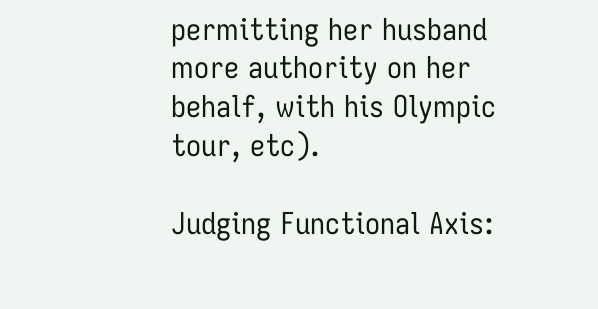permitting her husband more authority on her behalf, with his Olympic tour, etc).

Judging Functional Axis: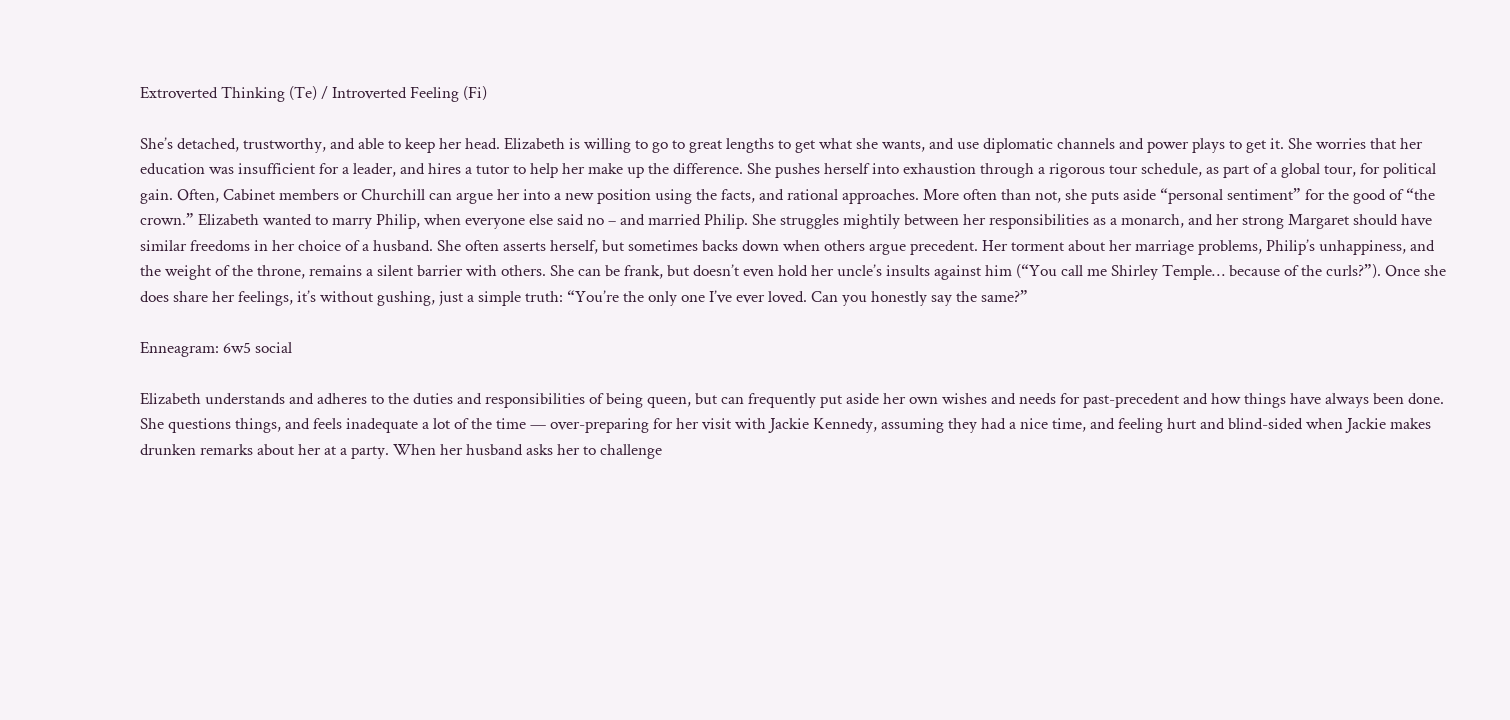Extroverted Thinking (Te) / Introverted Feeling (Fi)

She’s detached, trustworthy, and able to keep her head. Elizabeth is willing to go to great lengths to get what she wants, and use diplomatic channels and power plays to get it. She worries that her education was insufficient for a leader, and hires a tutor to help her make up the difference. She pushes herself into exhaustion through a rigorous tour schedule, as part of a global tour, for political gain. Often, Cabinet members or Churchill can argue her into a new position using the facts, and rational approaches. More often than not, she puts aside “personal sentiment” for the good of “the crown.” Elizabeth wanted to marry Philip, when everyone else said no – and married Philip. She struggles mightily between her responsibilities as a monarch, and her strong Margaret should have similar freedoms in her choice of a husband. She often asserts herself, but sometimes backs down when others argue precedent. Her torment about her marriage problems, Philip’s unhappiness, and the weight of the throne, remains a silent barrier with others. She can be frank, but doesn’t even hold her uncle’s insults against him (“You call me Shirley Temple… because of the curls?”). Once she does share her feelings, it’s without gushing, just a simple truth: “You’re the only one I’ve ever loved. Can you honestly say the same?”

Enneagram: 6w5 social

Elizabeth understands and adheres to the duties and responsibilities of being queen, but can frequently put aside her own wishes and needs for past-precedent and how things have always been done. She questions things, and feels inadequate a lot of the time — over-preparing for her visit with Jackie Kennedy, assuming they had a nice time, and feeling hurt and blind-sided when Jackie makes drunken remarks about her at a party. When her husband asks her to challenge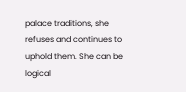palace traditions, she refuses and continues to uphold them. She can be logical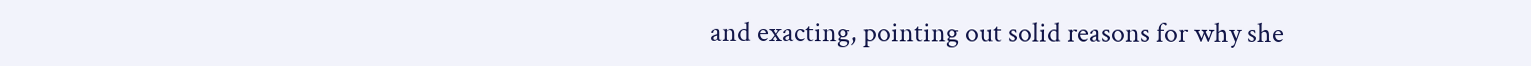and exacting, pointing out solid reasons for why she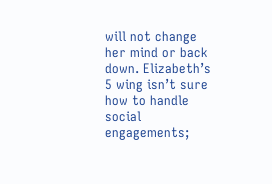will not change her mind or back down. Elizabeth’s 5 wing isn’t sure how to handle social engagements;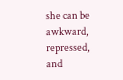she can be awkward, repressed, and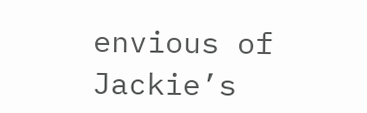envious of Jackie’s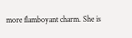more flamboyant charm. She is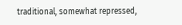traditional, somewhat repressed,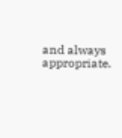and always appropriate.